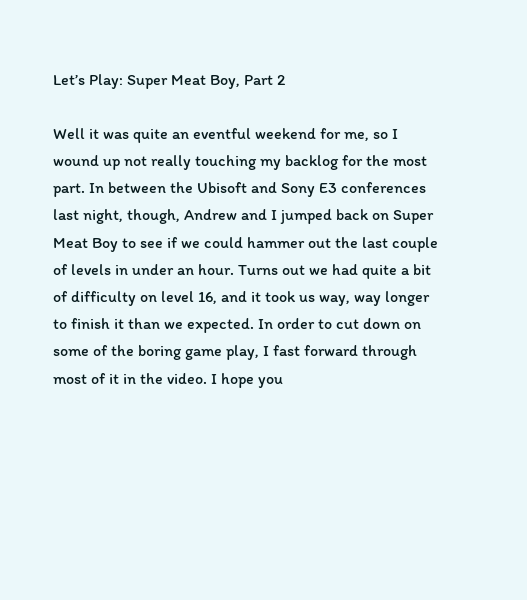Let’s Play: Super Meat Boy, Part 2

Well it was quite an eventful weekend for me, so I wound up not really touching my backlog for the most part. In between the Ubisoft and Sony E3 conferences last night, though, Andrew and I jumped back on Super Meat Boy to see if we could hammer out the last couple of levels in under an hour. Turns out we had quite a bit of difficulty on level 16, and it took us way, way longer to finish it than we expected. In order to cut down on some of the boring game play, I fast forward through most of it in the video. I hope you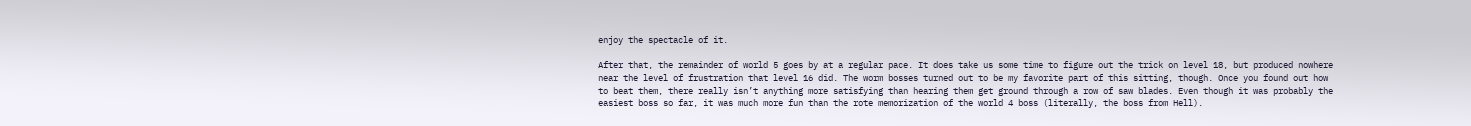enjoy the spectacle of it.

After that, the remainder of world 5 goes by at a regular pace. It does take us some time to figure out the trick on level 18, but produced nowhere near the level of frustration that level 16 did. The worm bosses turned out to be my favorite part of this sitting, though. Once you found out how to beat them, there really isn’t anything more satisfying than hearing them get ground through a row of saw blades. Even though it was probably the easiest boss so far, it was much more fun than the rote memorization of the world 4 boss (literally, the boss from Hell).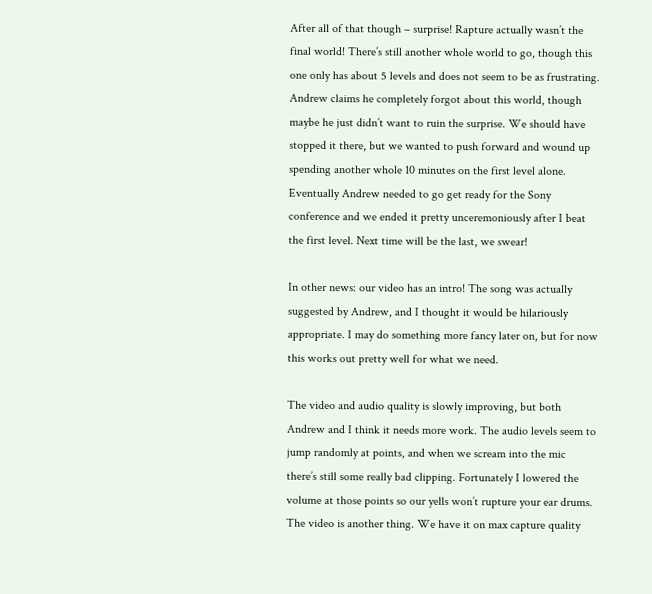After all of that though – surprise! Rapture actually wasn’t the final world! There’s still another whole world to go, though this one only has about 5 levels and does not seem to be as frustrating. Andrew claims he completely forgot about this world, though maybe he just didn’t want to ruin the surprise. We should have stopped it there, but we wanted to push forward and wound up spending another whole 10 minutes on the first level alone. Eventually Andrew needed to go get ready for the Sony conference and we ended it pretty unceremoniously after I beat the first level. Next time will be the last, we swear!

In other news: our video has an intro! The song was actually suggested by Andrew, and I thought it would be hilariously appropriate. I may do something more fancy later on, but for now this works out pretty well for what we need.

The video and audio quality is slowly improving, but both Andrew and I think it needs more work. The audio levels seem to jump randomly at points, and when we scream into the mic there’s still some really bad clipping. Fortunately I lowered the volume at those points so our yells won’t rupture your ear drums. The video is another thing. We have it on max capture quality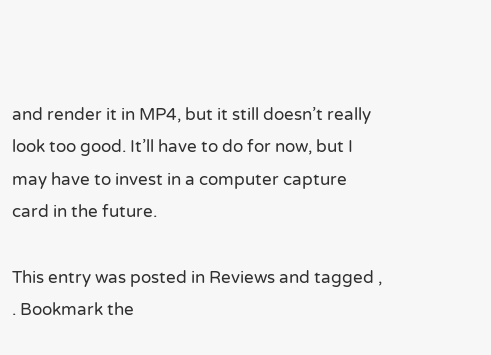and render it in MP4, but it still doesn’t really look too good. It’ll have to do for now, but I may have to invest in a computer capture card in the future.

This entry was posted in Reviews and tagged , . Bookmark the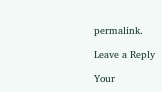permalink.

Leave a Reply

Your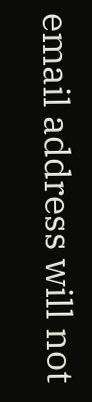email address will not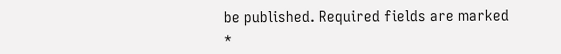be published. Required fields are marked *